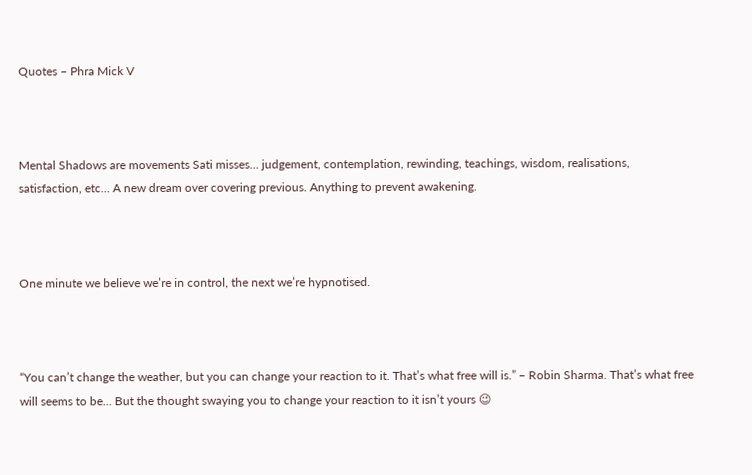Quotes – Phra Mick V



Mental Shadows are movements Sati misses… judgement, contemplation, rewinding, teachings, wisdom, realisations, satisfaction, etc… A new dream over covering previous. Anything to prevent awakening.



One minute we believe we’re in control, the next we’re hypnotised.



“You can’t change the weather, but you can change your reaction to it. That’s what free will is.” – Robin Sharma. That’s what free will seems to be… But the thought swaying you to change your reaction to it isn’t yours 😉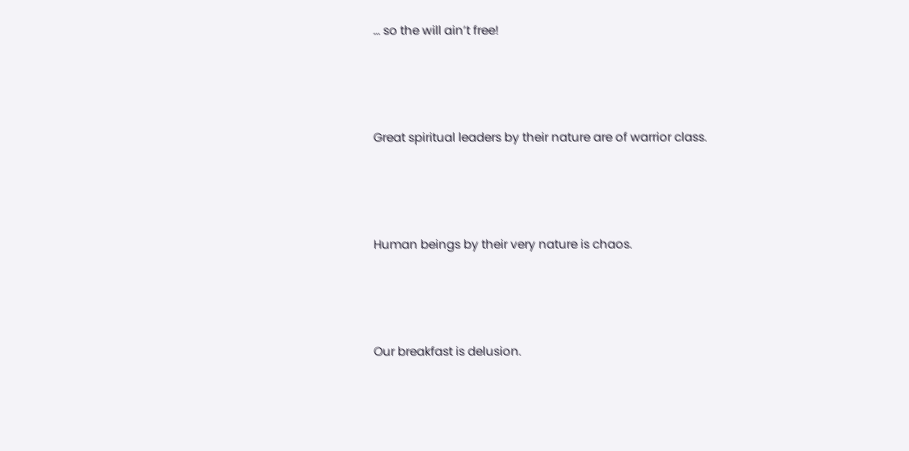… so the will ain’t free!



Great spiritual leaders by their nature are of warrior class.



Human beings by their very nature is chaos.



Our breakfast is delusion.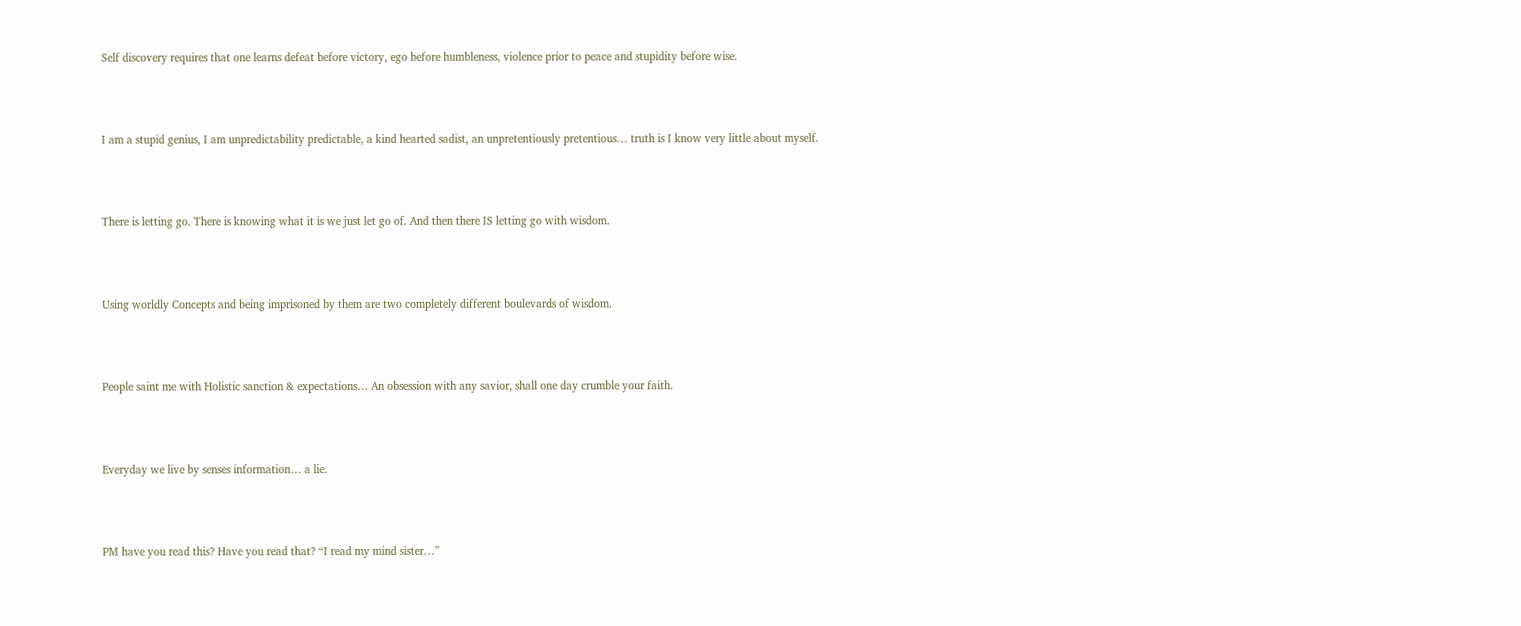Self discovery requires that one learns defeat before victory, ego before humbleness, violence prior to peace and stupidity before wise.



I am a stupid genius, I am unpredictability predictable, a kind hearted sadist, an unpretentiously pretentious… truth is I know very little about myself.



There is letting go. There is knowing what it is we just let go of. And then there IS letting go with wisdom.



Using worldly Concepts and being imprisoned by them are two completely different boulevards of wisdom.



People saint me with Holistic sanction & expectations… An obsession with any savior, shall one day crumble your faith.



Everyday we live by senses information… a lie.



PM have you read this? Have you read that? “I read my mind sister…”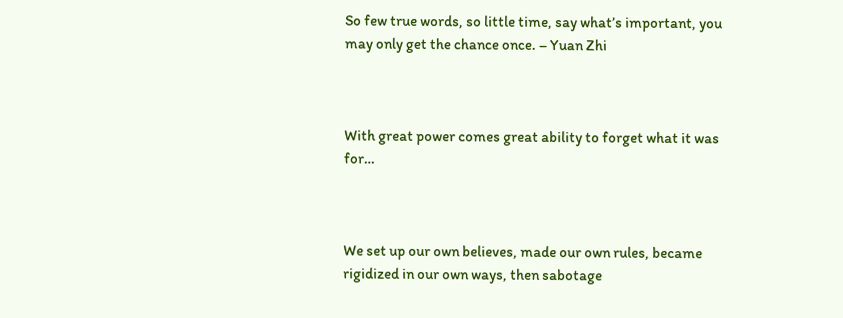So few true words, so little time, say what’s important, you may only get the chance once. – Yuan Zhi



With great power comes great ability to forget what it was for…



We set up our own believes, made our own rules, became rigidized in our own ways, then sabotage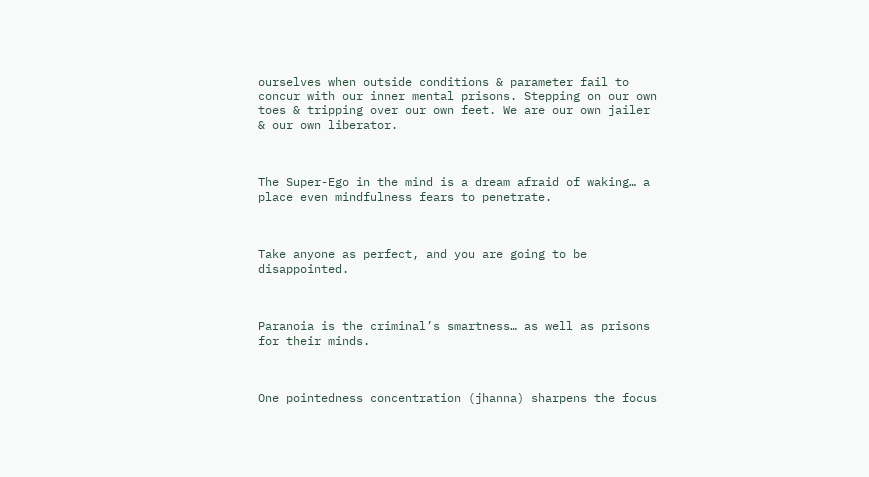ourselves when outside conditions & parameter fail to concur with our inner mental prisons. Stepping on our own toes & tripping over our own feet. We are our own jailer & our own liberator.



The Super-Ego in the mind is a dream afraid of waking… a place even mindfulness fears to penetrate.



Take anyone as perfect, and you are going to be disappointed.



Paranoia is the criminal’s smartness… as well as prisons for their minds.



One pointedness concentration (jhanna) sharpens the focus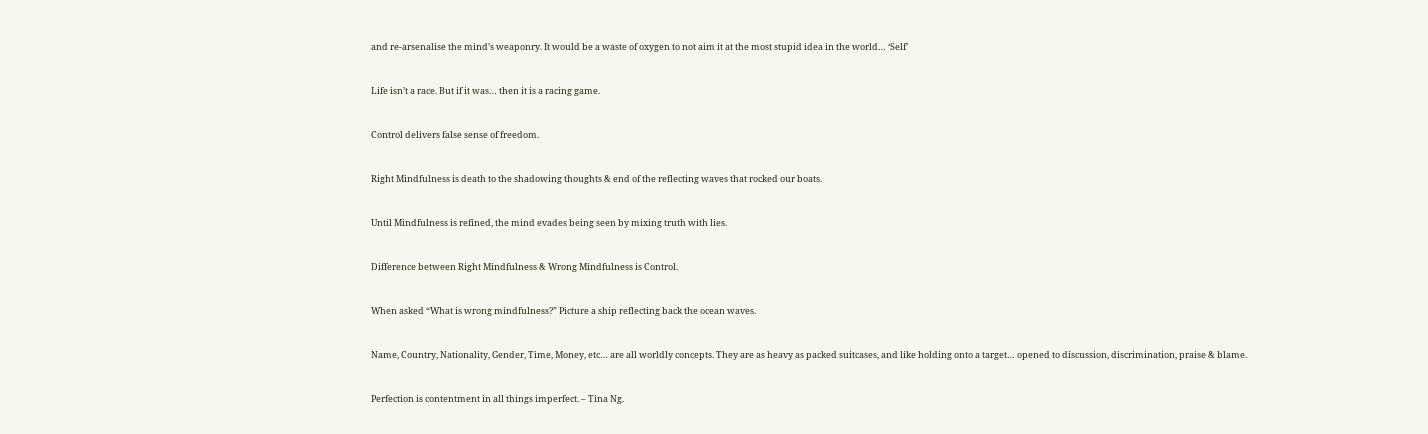and re-arsenalise the mind’s weaponry. It would be a waste of oxygen to not aim it at the most stupid idea in the world… ‘Self’



Life isn’t a race. But if it was… then it is a racing game.



Control delivers false sense of freedom.



Right Mindfulness is death to the shadowing thoughts & end of the reflecting waves that rocked our boats.



Until Mindfulness is refined, the mind evades being seen by mixing truth with lies.



Difference between Right Mindfulness & Wrong Mindfulness is Control.



When asked “What is wrong mindfulness?” Picture a ship reflecting back the ocean waves.



Name, Country, Nationality, Gender, Time, Money, etc… are all worldly concepts. They are as heavy as packed suitcases, and like holding onto a target… opened to discussion, discrimination, praise & blame.



Perfection is contentment in all things imperfect. – Tina Ng.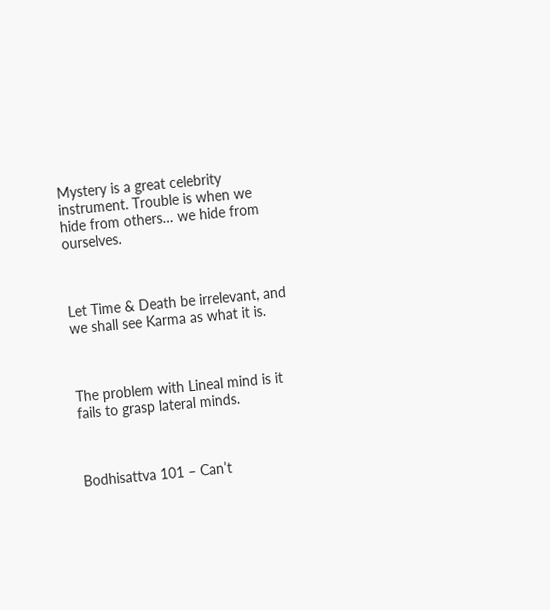Mystery is a great celebrity instrument. Trouble is when we hide from others… we hide from ourselves.



Let Time & Death be irrelevant, and we shall see Karma as what it is.



The problem with Lineal mind is it fails to grasp lateral minds.



Bodhisattva 101 – Can’t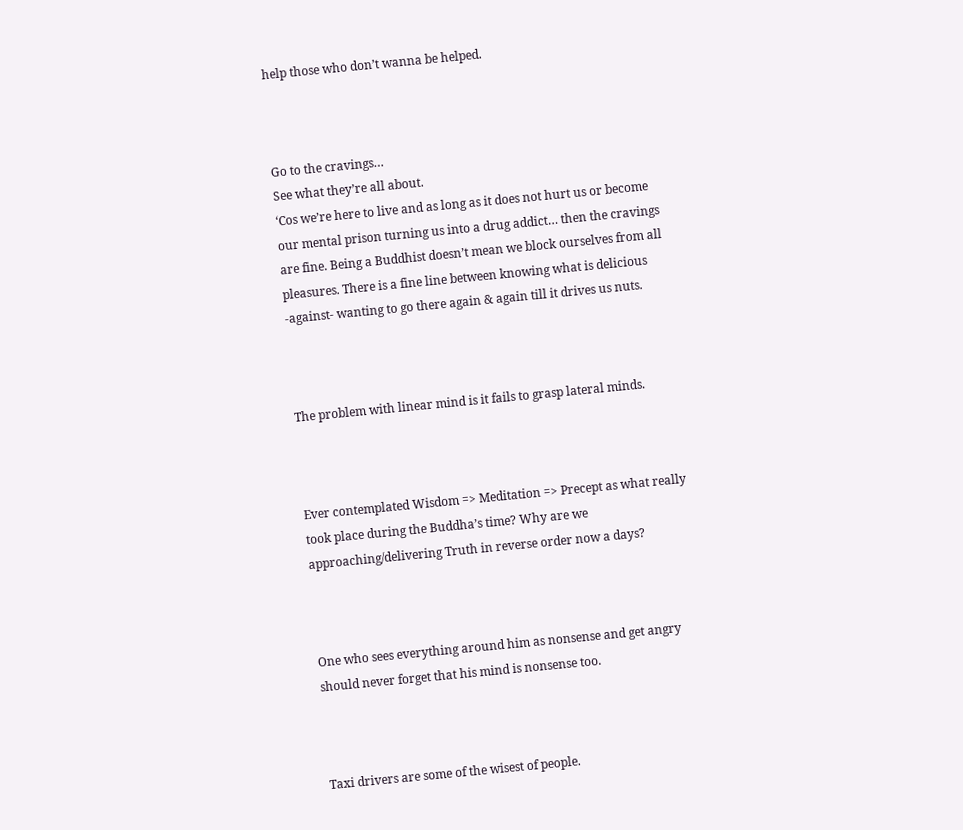help those who don’t wanna be helped.



Go to the cravings…
See what they’re all about.
‘Cos we’re here to live and as long as it does not hurt us or become our mental prison turning us into a drug addict… then the cravings are fine. Being a Buddhist doesn’t mean we block ourselves from all pleasures. There is a fine line between knowing what is delicious -against- wanting to go there again & again till it drives us nuts.



The problem with linear mind is it fails to grasp lateral minds.



Ever contemplated Wisdom => Meditation => Precept as what really took place during the Buddha’s time? Why are we approaching/delivering Truth in reverse order now a days?



One who sees everything around him as nonsense and get angry should never forget that his mind is nonsense too.



Taxi drivers are some of the wisest of people.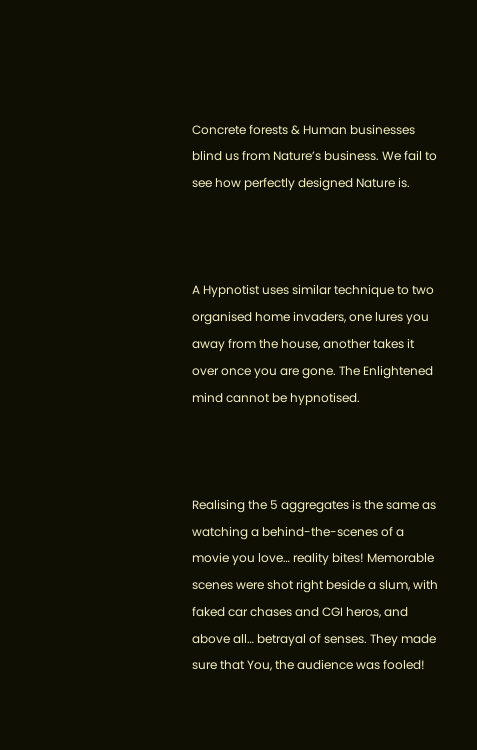Concrete forests & Human businesses blind us from Nature’s business. We fail to see how perfectly designed Nature is.



A Hypnotist uses similar technique to two organised home invaders, one lures you away from the house, another takes it over once you are gone. The Enlightened mind cannot be hypnotised.



Realising the 5 aggregates is the same as watching a behind-the-scenes of a movie you love… reality bites! Memorable scenes were shot right beside a slum, with faked car chases and CGI heros, and above all… betrayal of senses. They made sure that You, the audience was fooled!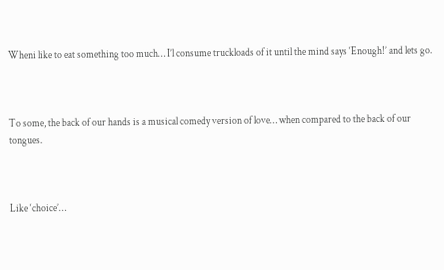Wheni like to eat something too much… I’l consume truckloads of it until the mind says ‘Enough!’ and lets go.



To some, the back of our hands is a musical comedy version of love… when compared to the back of our tongues.



Like ‘choice’…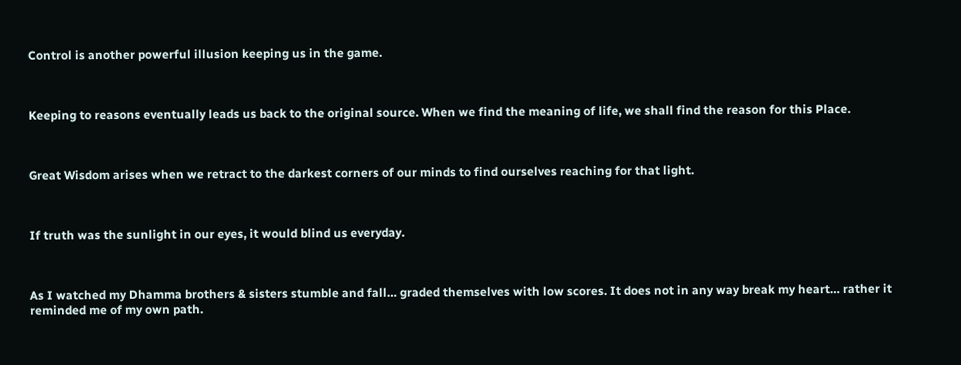Control is another powerful illusion keeping us in the game.



Keeping to reasons eventually leads us back to the original source. When we find the meaning of life, we shall find the reason for this Place.



Great Wisdom arises when we retract to the darkest corners of our minds to find ourselves reaching for that light.



If truth was the sunlight in our eyes, it would blind us everyday.



As I watched my Dhamma brothers & sisters stumble and fall… graded themselves with low scores. It does not in any way break my heart… rather it reminded me of my own path.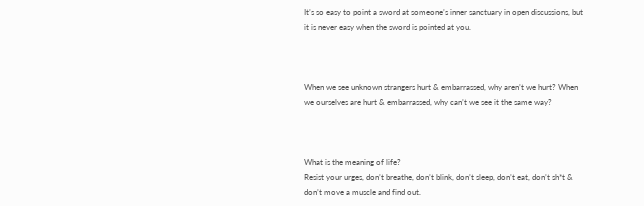It’s so easy to point a sword at someone’s inner sanctuary in open discussions, but it is never easy when the sword is pointed at you.



When we see unknown strangers hurt & embarrassed, why aren’t we hurt? When we ourselves are hurt & embarrassed, why can’t we see it the same way?



What is the meaning of life?
Resist your urges, don’t breathe, don’t blink, don’t sleep, don’t eat, don’t sh*t & don’t move a muscle and find out.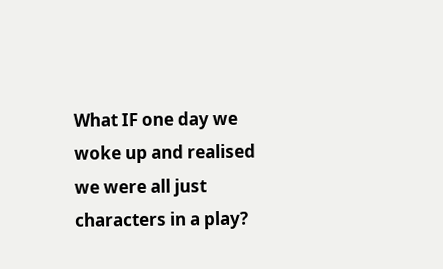What IF one day we woke up and realised we were all just characters in a play?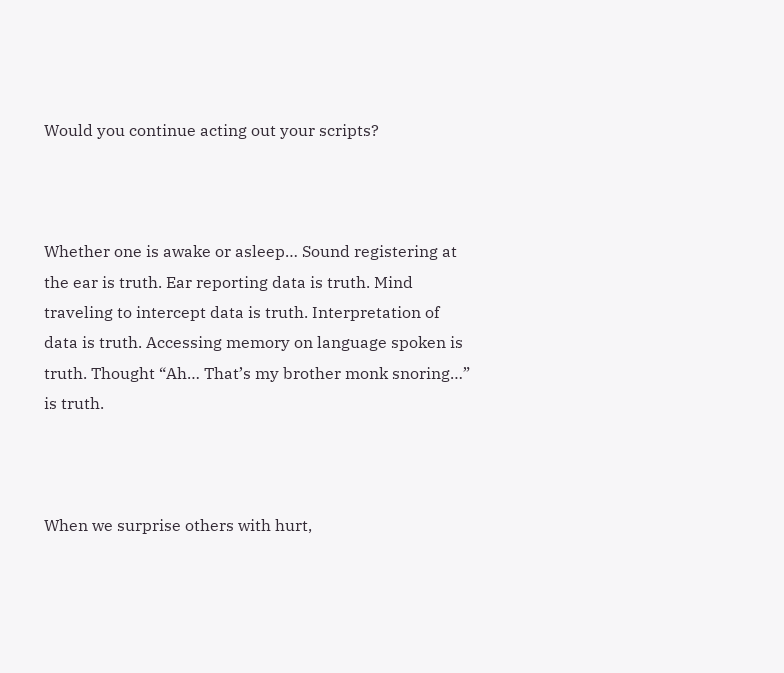Would you continue acting out your scripts?



Whether one is awake or asleep… Sound registering at the ear is truth. Ear reporting data is truth. Mind traveling to intercept data is truth. Interpretation of data is truth. Accessing memory on language spoken is truth. Thought “Ah… That’s my brother monk snoring…” is truth.



When we surprise others with hurt,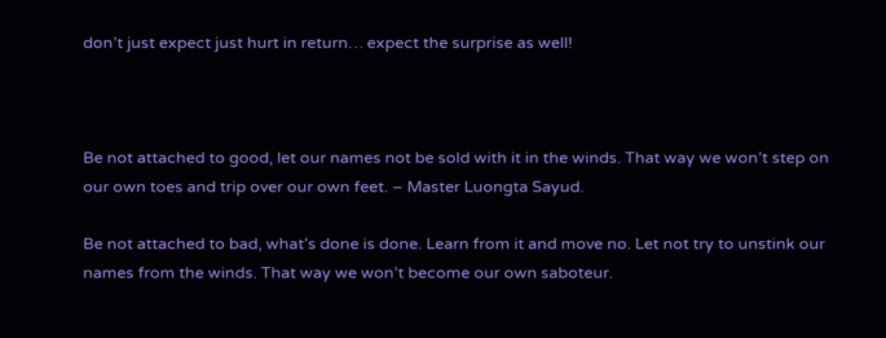don’t just expect just hurt in return… expect the surprise as well!



Be not attached to good, let our names not be sold with it in the winds. That way we won’t step on our own toes and trip over our own feet. – Master Luongta Sayud.

Be not attached to bad, what’s done is done. Learn from it and move no. Let not try to unstink our names from the winds. That way we won’t become our own saboteur.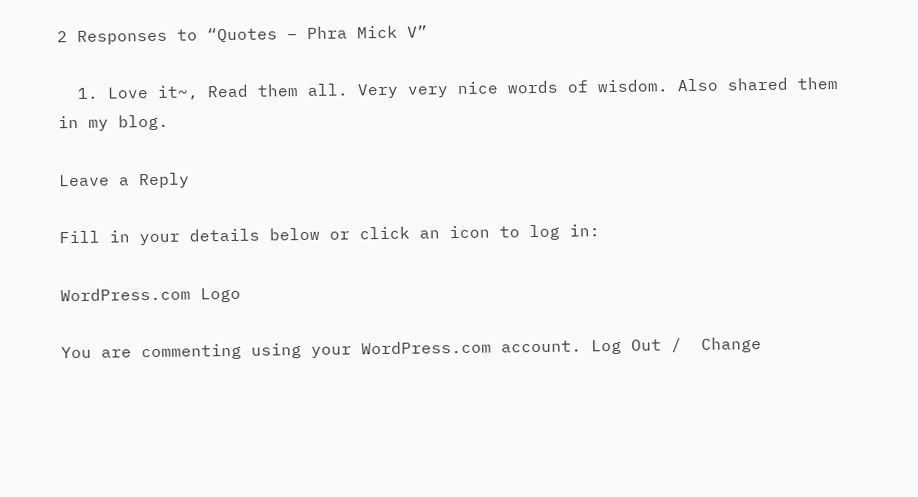2 Responses to “Quotes – Phra Mick V”

  1. Love it~, Read them all. Very very nice words of wisdom. Also shared them in my blog.

Leave a Reply

Fill in your details below or click an icon to log in:

WordPress.com Logo

You are commenting using your WordPress.com account. Log Out /  Change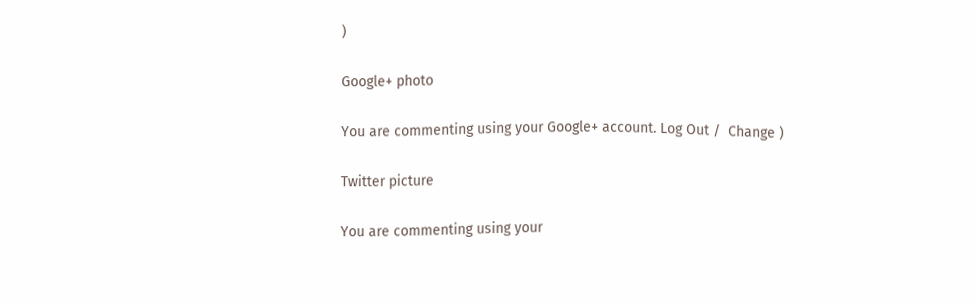)

Google+ photo

You are commenting using your Google+ account. Log Out /  Change )

Twitter picture

You are commenting using your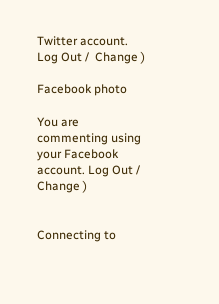Twitter account. Log Out /  Change )

Facebook photo

You are commenting using your Facebook account. Log Out /  Change )


Connecting to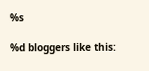%s

%d bloggers like this: